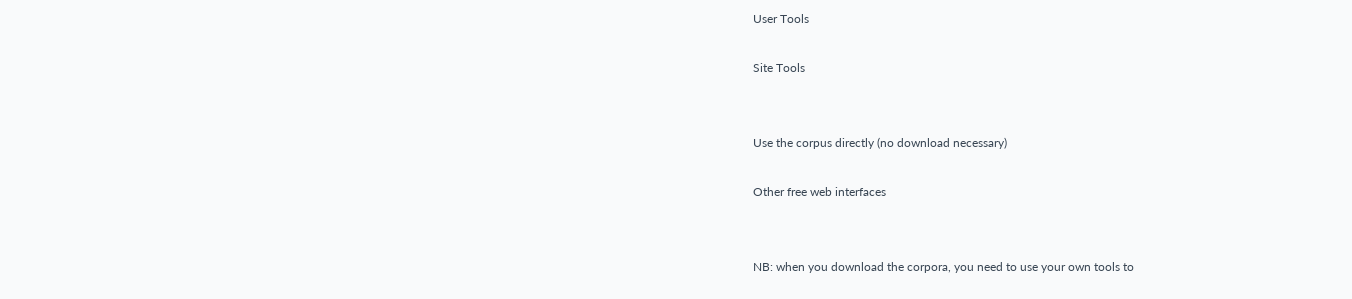User Tools

Site Tools


Use the corpus directly (no download necessary)

Other free web interfaces


NB: when you download the corpora, you need to use your own tools to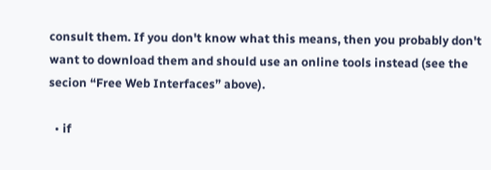consult them. If you don't know what this means, then you probably don't want to download them and should use an online tools instead (see the secion “Free Web Interfaces” above).

  • if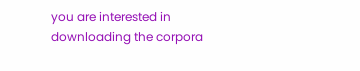you are interested in downloading the corpora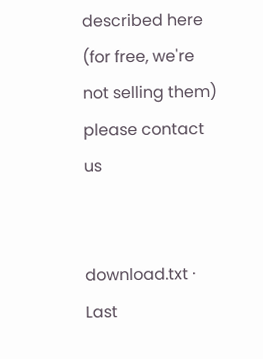described here (for free, we're not selling them) please contact us


download.txt · Last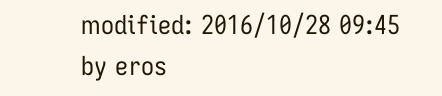modified: 2016/10/28 09:45 by eros